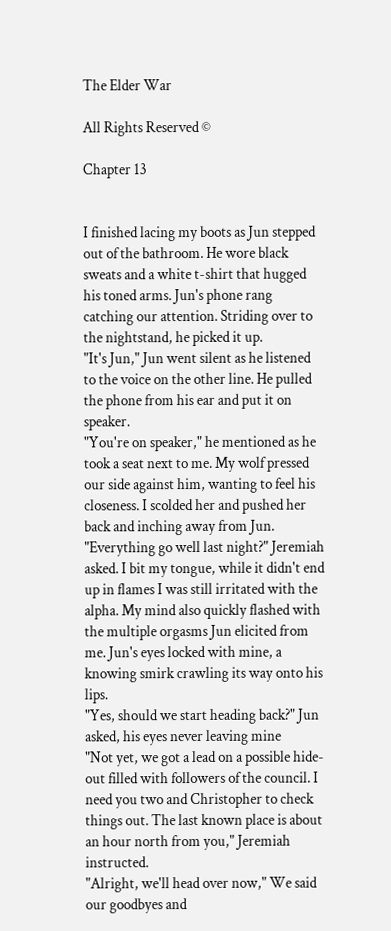The Elder War

All Rights Reserved ©

Chapter 13


I finished lacing my boots as Jun stepped out of the bathroom. He wore black sweats and a white t-shirt that hugged his toned arms. Jun's phone rang catching our attention. Striding over to the nightstand, he picked it up.
"It's Jun," Jun went silent as he listened to the voice on the other line. He pulled the phone from his ear and put it on speaker.
"You're on speaker," he mentioned as he took a seat next to me. My wolf pressed our side against him, wanting to feel his closeness. I scolded her and pushed her back and inching away from Jun.
"Everything go well last night?" Jeremiah asked. I bit my tongue, while it didn't end up in flames I was still irritated with the alpha. My mind also quickly flashed with the multiple orgasms Jun elicited from me. Jun's eyes locked with mine, a knowing smirk crawling its way onto his lips.
"Yes, should we start heading back?" Jun asked, his eyes never leaving mine
"Not yet, we got a lead on a possible hide-out filled with followers of the council. I need you two and Christopher to check things out. The last known place is about an hour north from you," Jeremiah instructed.
"Alright, we'll head over now," We said our goodbyes and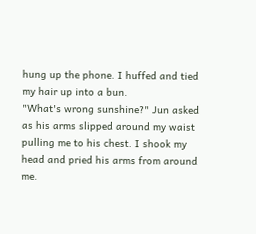hung up the phone. I huffed and tied my hair up into a bun.
"What's wrong sunshine?" Jun asked as his arms slipped around my waist pulling me to his chest. I shook my head and pried his arms from around me.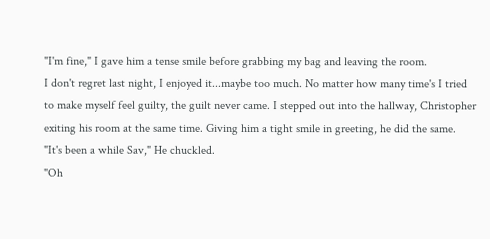"I'm fine," I gave him a tense smile before grabbing my bag and leaving the room.
I don't regret last night, I enjoyed it...maybe too much. No matter how many time's I tried to make myself feel guilty, the guilt never came. I stepped out into the hallway, Christopher exiting his room at the same time. Giving him a tight smile in greeting, he did the same.
"It's been a while Sav," He chuckled.
"Oh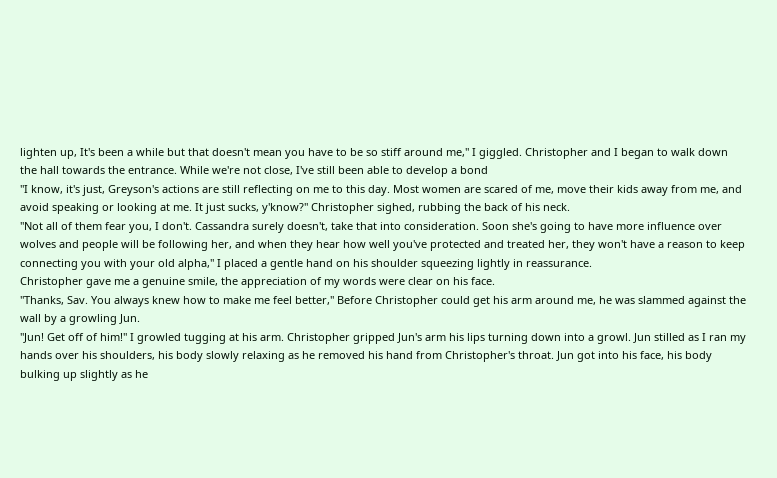lighten up, It's been a while but that doesn't mean you have to be so stiff around me," I giggled. Christopher and I began to walk down the hall towards the entrance. While we're not close, I've still been able to develop a bond
"I know, it's just, Greyson's actions are still reflecting on me to this day. Most women are scared of me, move their kids away from me, and avoid speaking or looking at me. It just sucks, y'know?" Christopher sighed, rubbing the back of his neck.
"Not all of them fear you, I don't. Cassandra surely doesn't, take that into consideration. Soon she's going to have more influence over wolves and people will be following her, and when they hear how well you've protected and treated her, they won't have a reason to keep connecting you with your old alpha," I placed a gentle hand on his shoulder squeezing lightly in reassurance.
Christopher gave me a genuine smile, the appreciation of my words were clear on his face.
"Thanks, Sav. You always knew how to make me feel better," Before Christopher could get his arm around me, he was slammed against the wall by a growling Jun.
"Jun! Get off of him!" I growled tugging at his arm. Christopher gripped Jun's arm his lips turning down into a growl. Jun stilled as I ran my hands over his shoulders, his body slowly relaxing as he removed his hand from Christopher's throat. Jun got into his face, his body bulking up slightly as he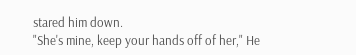stared him down.
"She's mine, keep your hands off of her," He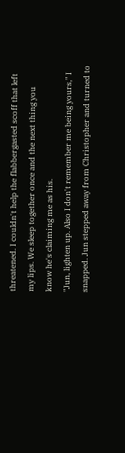threatened. I couldn't help the flabbergasted scoff that left my lips. We sleep together once and the next thing you know he's claiming me as his.
"Jun, lighten up. Also I don't remember me being yours," I snapped. Jun stepped away from Christopher and turned to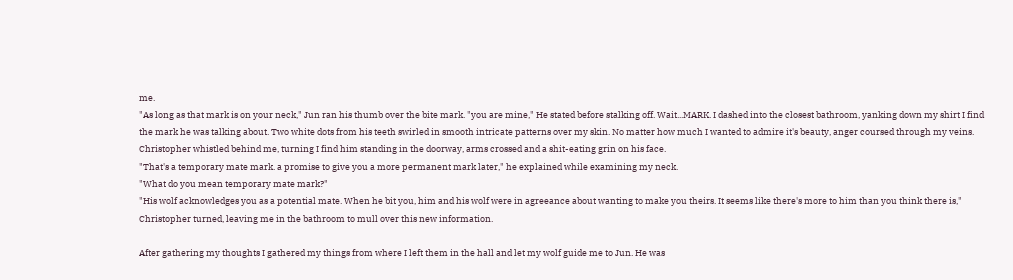me.
"As long as that mark is on your neck," Jun ran his thumb over the bite mark. "you are mine," He stated before stalking off. Wait...MARK. I dashed into the closest bathroom, yanking down my shirt I find the mark he was talking about. Two white dots from his teeth swirled in smooth intricate patterns over my skin. No matter how much I wanted to admire it's beauty, anger coursed through my veins. Christopher whistled behind me, turning I find him standing in the doorway, arms crossed and a shit-eating grin on his face.
"That's a temporary mate mark. a promise to give you a more permanent mark later," he explained while examining my neck.
"What do you mean temporary mate mark?"
"His wolf acknowledges you as a potential mate. When he bit you, him and his wolf were in agreeance about wanting to make you theirs. It seems like there's more to him than you think there is," Christopher turned, leaving me in the bathroom to mull over this new information.

After gathering my thoughts I gathered my things from where I left them in the hall and let my wolf guide me to Jun. He was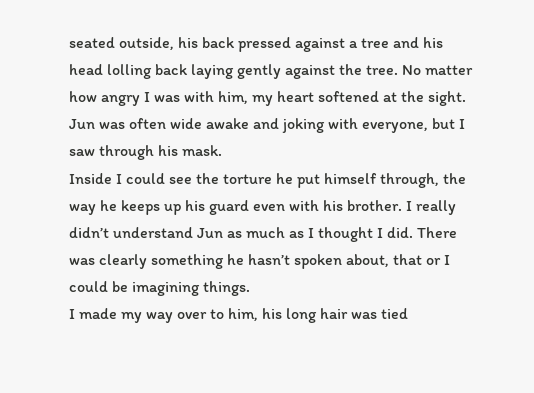seated outside, his back pressed against a tree and his head lolling back laying gently against the tree. No matter how angry I was with him, my heart softened at the sight. Jun was often wide awake and joking with everyone, but I saw through his mask.
Inside I could see the torture he put himself through, the way he keeps up his guard even with his brother. I really didn’t understand Jun as much as I thought I did. There was clearly something he hasn’t spoken about, that or I could be imagining things.
I made my way over to him, his long hair was tied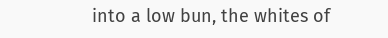into a low bun, the whites of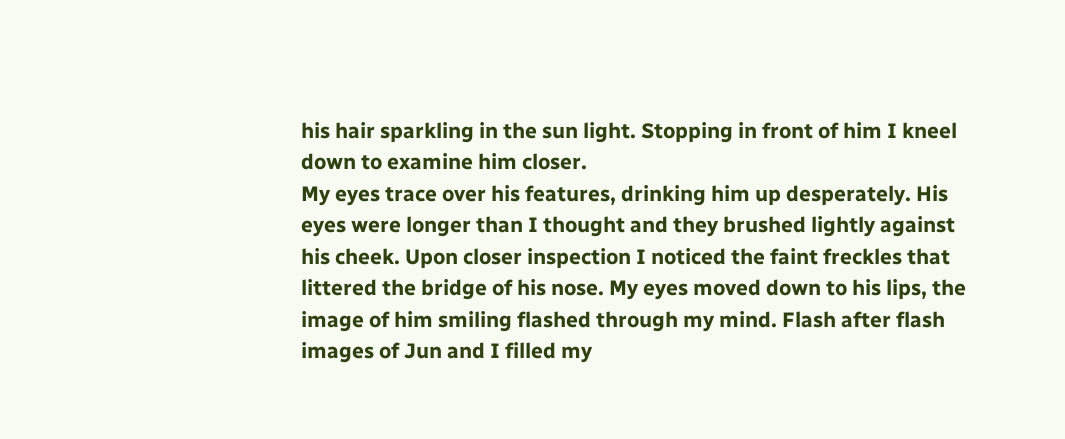his hair sparkling in the sun light. Stopping in front of him I kneel down to examine him closer.
My eyes trace over his features, drinking him up desperately. His eyes were longer than I thought and they brushed lightly against his cheek. Upon closer inspection I noticed the faint freckles that littered the bridge of his nose. My eyes moved down to his lips, the image of him smiling flashed through my mind. Flash after flash images of Jun and I filled my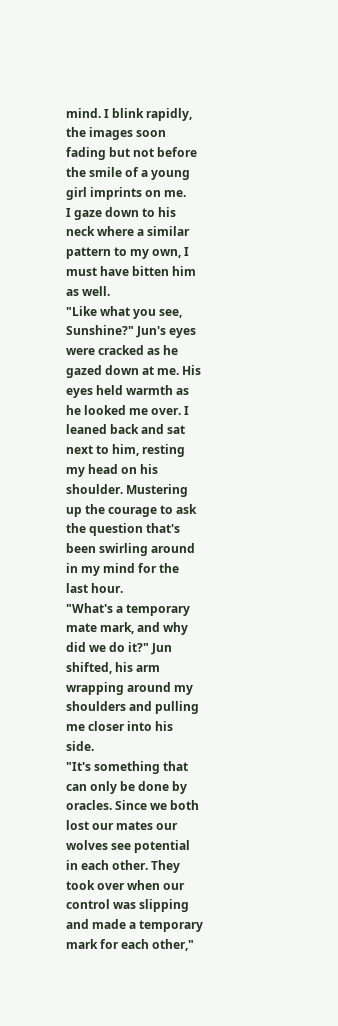mind. I blink rapidly, the images soon fading but not before the smile of a young girl imprints on me.
I gaze down to his neck where a similar pattern to my own, I must have bitten him as well.
"Like what you see, Sunshine?" Jun's eyes were cracked as he gazed down at me. His eyes held warmth as he looked me over. I leaned back and sat next to him, resting my head on his shoulder. Mustering up the courage to ask the question that's been swirling around in my mind for the last hour.
"What's a temporary mate mark, and why did we do it?" Jun shifted, his arm wrapping around my shoulders and pulling me closer into his side.
"It's something that can only be done by oracles. Since we both lost our mates our wolves see potential in each other. They took over when our control was slipping and made a temporary mark for each other,"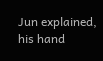Jun explained, his hand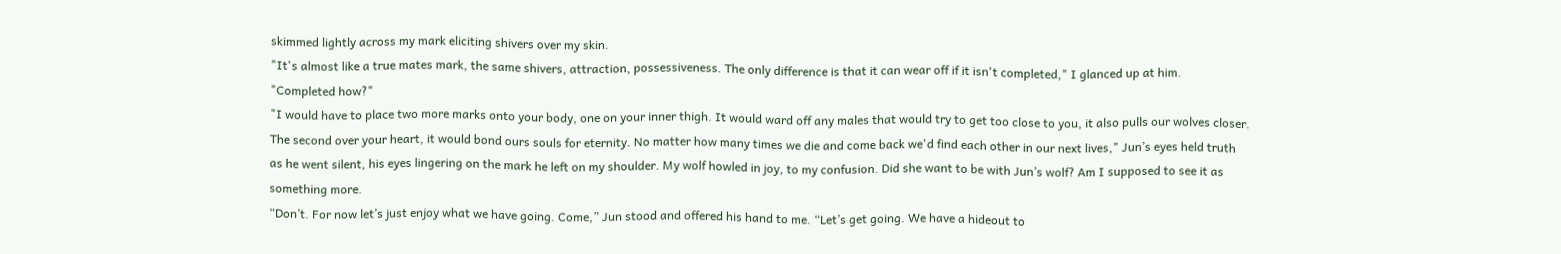skimmed lightly across my mark eliciting shivers over my skin.
"It's almost like a true mates mark, the same shivers, attraction, possessiveness. The only difference is that it can wear off if it isn't completed," I glanced up at him.
"Completed how?"
"I would have to place two more marks onto your body, one on your inner thigh. It would ward off any males that would try to get too close to you, it also pulls our wolves closer. The second over your heart, it would bond ours souls for eternity. No matter how many times we die and come back we'd find each other in our next lives," Jun’s eyes held truth as he went silent, his eyes lingering on the mark he left on my shoulder. My wolf howled in joy, to my confusion. Did she want to be with Jun’s wolf? Am I supposed to see it as something more.
“Don’t. For now let’s just enjoy what we have going. Come,” Jun stood and offered his hand to me. “Let’s get going. We have a hideout to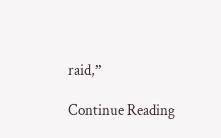raid,”

Continue Reading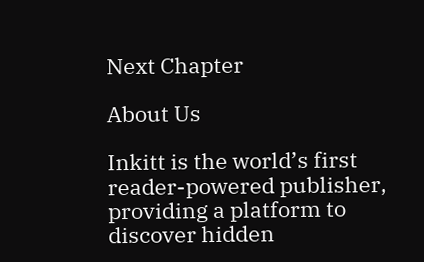Next Chapter

About Us

Inkitt is the world’s first reader-powered publisher, providing a platform to discover hidden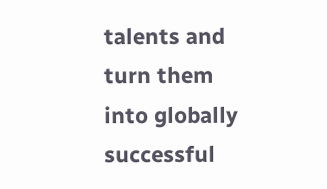talents and turn them into globally successful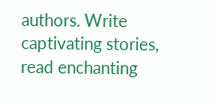authors. Write captivating stories, read enchanting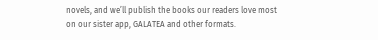novels, and we’ll publish the books our readers love most on our sister app, GALATEA and other formats.